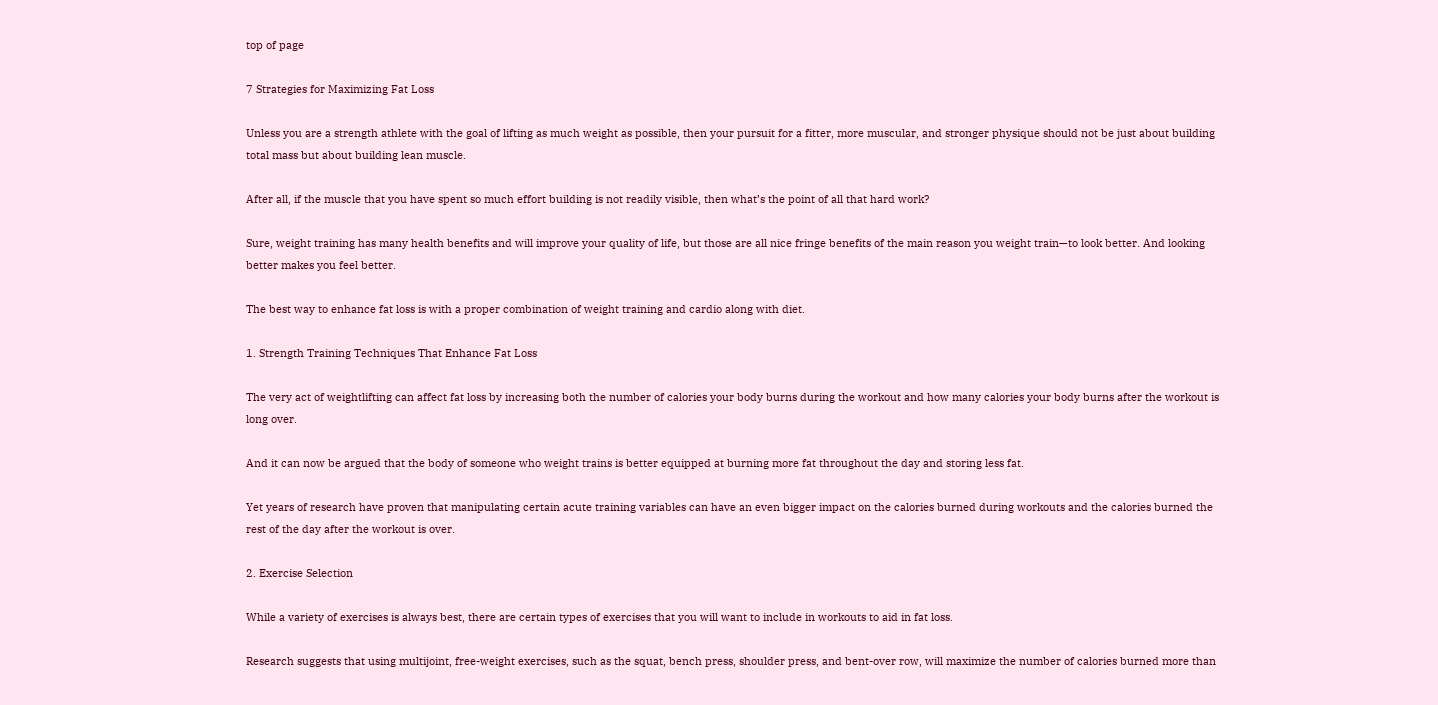top of page

7 Strategies for Maximizing Fat Loss

Unless you are a strength athlete with the goal of lifting as much weight as possible, then your pursuit for a fitter, more muscular, and stronger physique should not be just about building total mass but about building lean muscle.

After all, if the muscle that you have spent so much effort building is not readily visible, then what’s the point of all that hard work?

Sure, weight training has many health benefits and will improve your quality of life, but those are all nice fringe benefits of the main reason you weight train—to look better. And looking better makes you feel better.

The best way to enhance fat loss is with a proper combination of weight training and cardio along with diet.

1. Strength Training Techniques That Enhance Fat Loss

The very act of weightlifting can affect fat loss by increasing both the number of calories your body burns during the workout and how many calories your body burns after the workout is long over.

And it can now be argued that the body of someone who weight trains is better equipped at burning more fat throughout the day and storing less fat.

Yet years of research have proven that manipulating certain acute training variables can have an even bigger impact on the calories burned during workouts and the calories burned the rest of the day after the workout is over.

2. Exercise Selection

While a variety of exercises is always best, there are certain types of exercises that you will want to include in workouts to aid in fat loss.

Research suggests that using multijoint, free-weight exercises, such as the squat, bench press, shoulder press, and bent-over row, will maximize the number of calories burned more than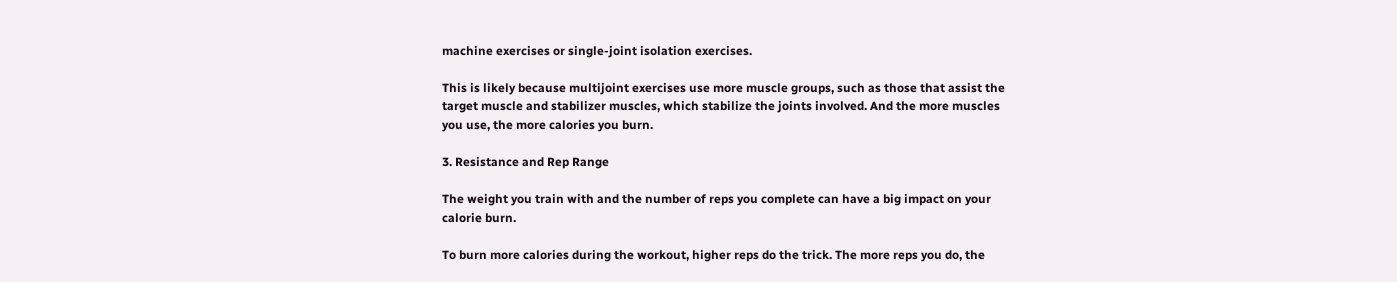machine exercises or single-joint isolation exercises.

This is likely because multijoint exercises use more muscle groups, such as those that assist the target muscle and stabilizer muscles, which stabilize the joints involved. And the more muscles you use, the more calories you burn.

3. Resistance and Rep Range

The weight you train with and the number of reps you complete can have a big impact on your calorie burn.

To burn more calories during the workout, higher reps do the trick. The more reps you do, the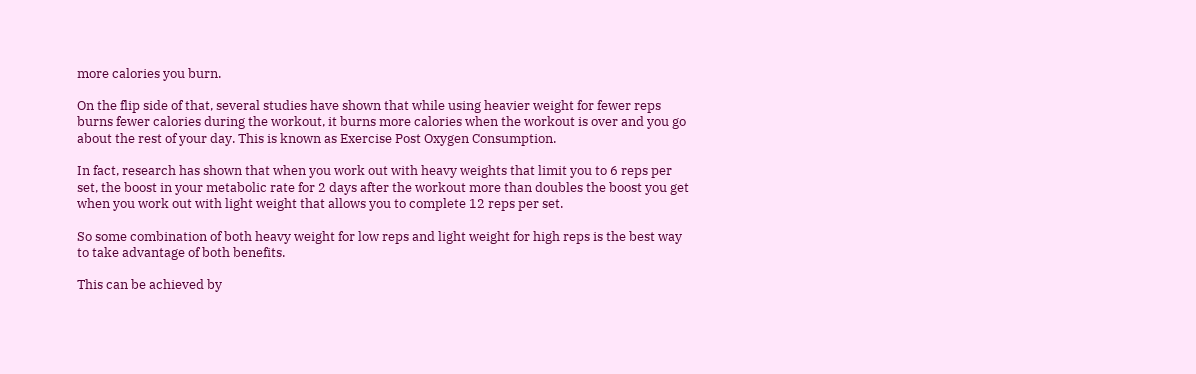more calories you burn.

On the flip side of that, several studies have shown that while using heavier weight for fewer reps burns fewer calories during the workout, it burns more calories when the workout is over and you go about the rest of your day. This is known as Exercise Post Oxygen Consumption.

In fact, research has shown that when you work out with heavy weights that limit you to 6 reps per set, the boost in your metabolic rate for 2 days after the workout more than doubles the boost you get when you work out with light weight that allows you to complete 12 reps per set.

So some combination of both heavy weight for low reps and light weight for high reps is the best way to take advantage of both benefits.

This can be achieved by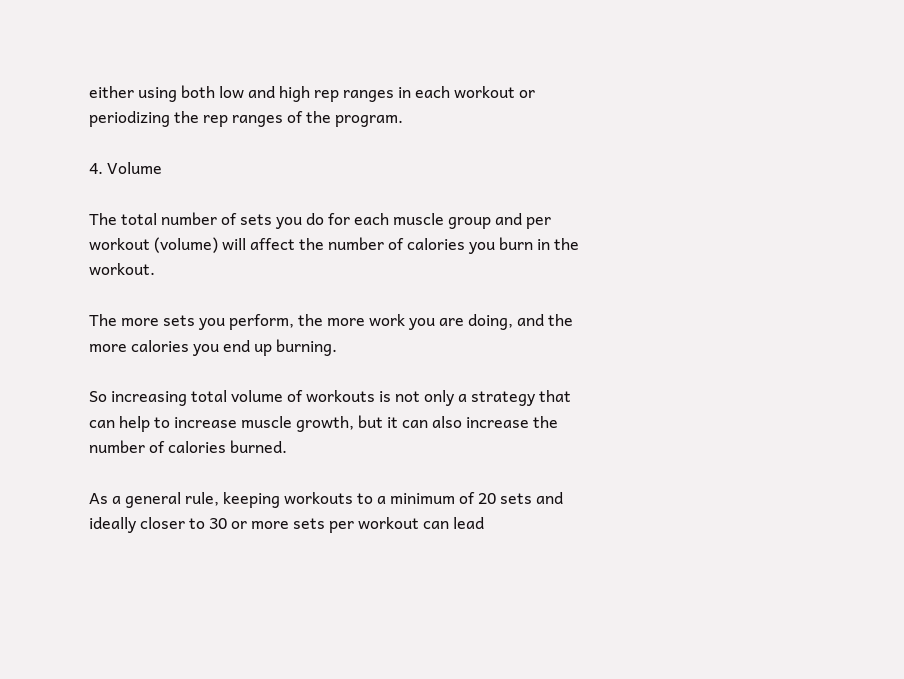either using both low and high rep ranges in each workout or periodizing the rep ranges of the program.

4. Volume

The total number of sets you do for each muscle group and per workout (volume) will affect the number of calories you burn in the workout.

The more sets you perform, the more work you are doing, and the more calories you end up burning.

So increasing total volume of workouts is not only a strategy that can help to increase muscle growth, but it can also increase the number of calories burned.

As a general rule, keeping workouts to a minimum of 20 sets and ideally closer to 30 or more sets per workout can lead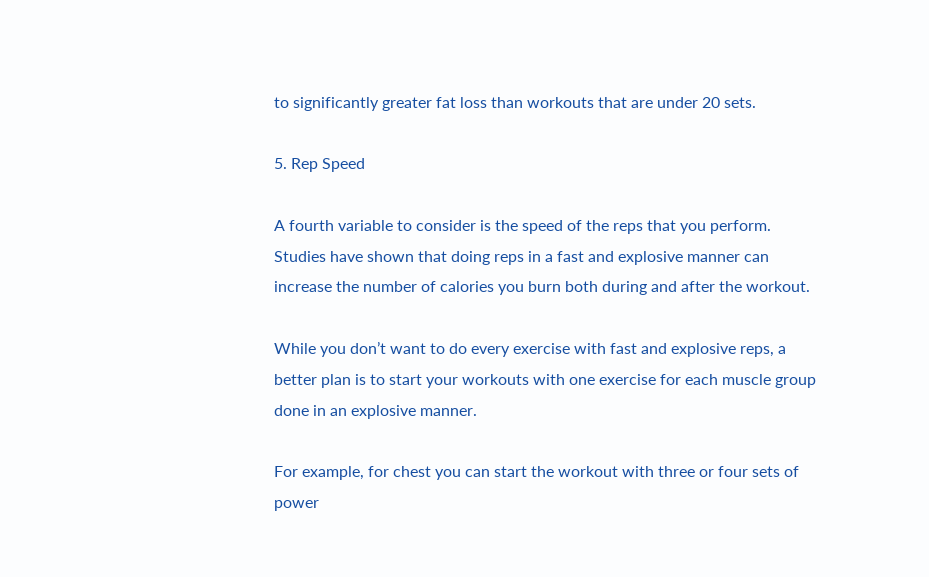to significantly greater fat loss than workouts that are under 20 sets.

5. Rep Speed

A fourth variable to consider is the speed of the reps that you perform. Studies have shown that doing reps in a fast and explosive manner can increase the number of calories you burn both during and after the workout.

While you don’t want to do every exercise with fast and explosive reps, a better plan is to start your workouts with one exercise for each muscle group done in an explosive manner.

For example, for chest you can start the workout with three or four sets of power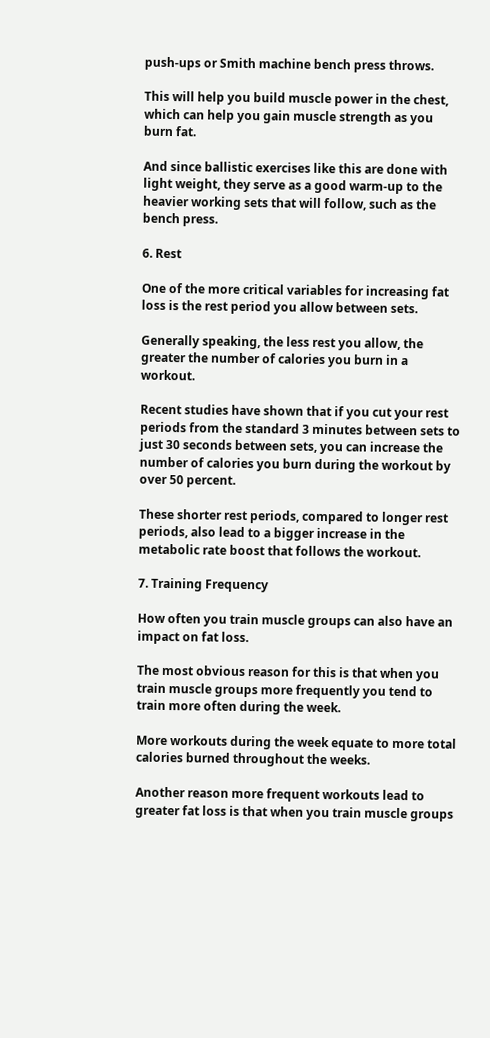push-ups or Smith machine bench press throws.

This will help you build muscle power in the chest, which can help you gain muscle strength as you burn fat.

And since ballistic exercises like this are done with light weight, they serve as a good warm-up to the heavier working sets that will follow, such as the bench press.

6. Rest

One of the more critical variables for increasing fat loss is the rest period you allow between sets.

Generally speaking, the less rest you allow, the greater the number of calories you burn in a workout.

Recent studies have shown that if you cut your rest periods from the standard 3 minutes between sets to just 30 seconds between sets, you can increase the number of calories you burn during the workout by over 50 percent.

These shorter rest periods, compared to longer rest periods, also lead to a bigger increase in the metabolic rate boost that follows the workout.

7. Training Frequency

How often you train muscle groups can also have an impact on fat loss.

The most obvious reason for this is that when you train muscle groups more frequently you tend to train more often during the week.

More workouts during the week equate to more total calories burned throughout the weeks.

Another reason more frequent workouts lead to greater fat loss is that when you train muscle groups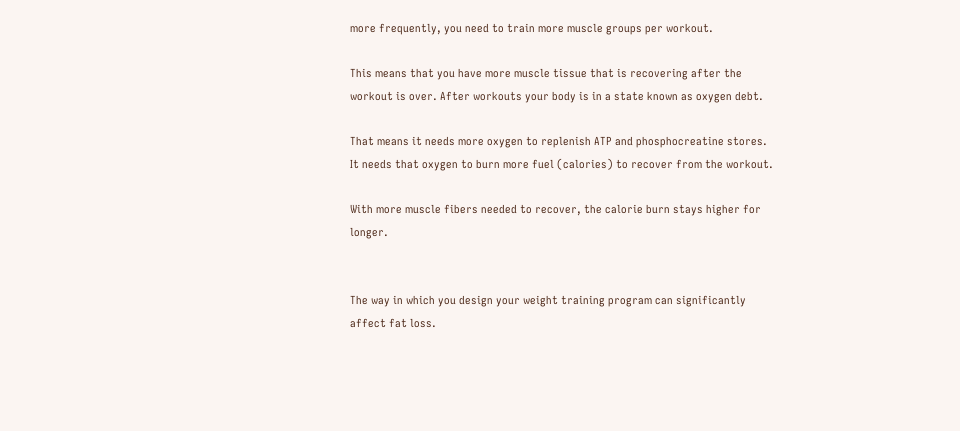more frequently, you need to train more muscle groups per workout.

This means that you have more muscle tissue that is recovering after the workout is over. After workouts your body is in a state known as oxygen debt.

That means it needs more oxygen to replenish ATP and phosphocreatine stores. It needs that oxygen to burn more fuel (calories) to recover from the workout.

With more muscle fibers needed to recover, the calorie burn stays higher for longer.


The way in which you design your weight training program can significantly affect fat loss.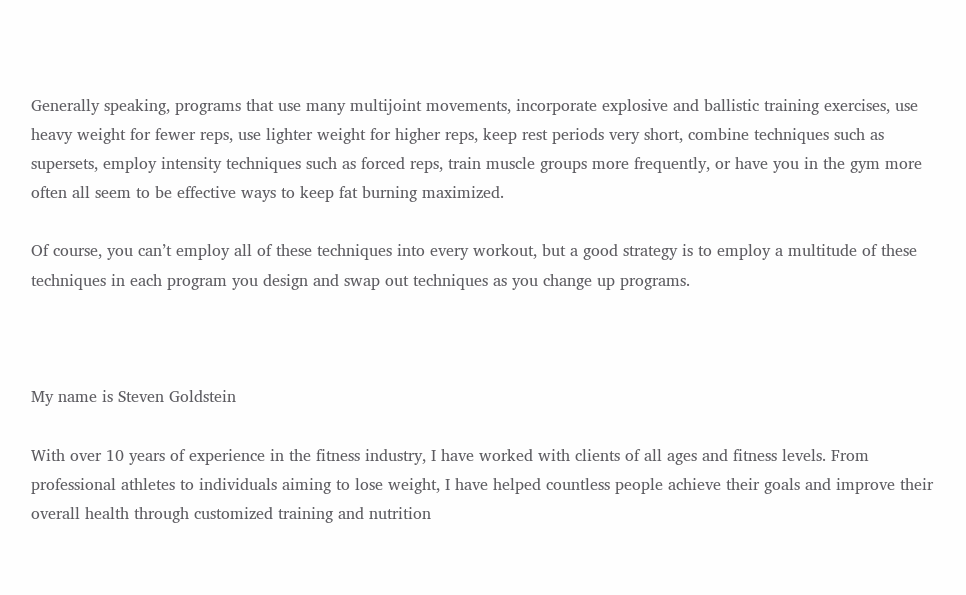Generally speaking, programs that use many multijoint movements, incorporate explosive and ballistic training exercises, use heavy weight for fewer reps, use lighter weight for higher reps, keep rest periods very short, combine techniques such as supersets, employ intensity techniques such as forced reps, train muscle groups more frequently, or have you in the gym more often all seem to be effective ways to keep fat burning maximized.

Of course, you can’t employ all of these techniques into every workout, but a good strategy is to employ a multitude of these techniques in each program you design and swap out techniques as you change up programs.



My name is Steven Goldstein

With over 10 years of experience in the fitness industry, I have worked with clients of all ages and fitness levels. From professional athletes to individuals aiming to lose weight, I have helped countless people achieve their goals and improve their overall health through customized training and nutrition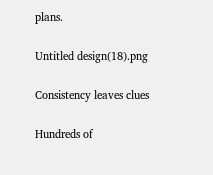plans.

Untitled design(18).png

Consistency leaves clues

Hundreds of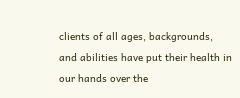clients of all ages, backgrounds, and abilities have put their health in our hands over the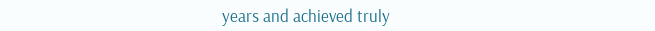years and achieved truly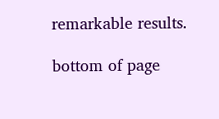remarkable results.

bottom of page